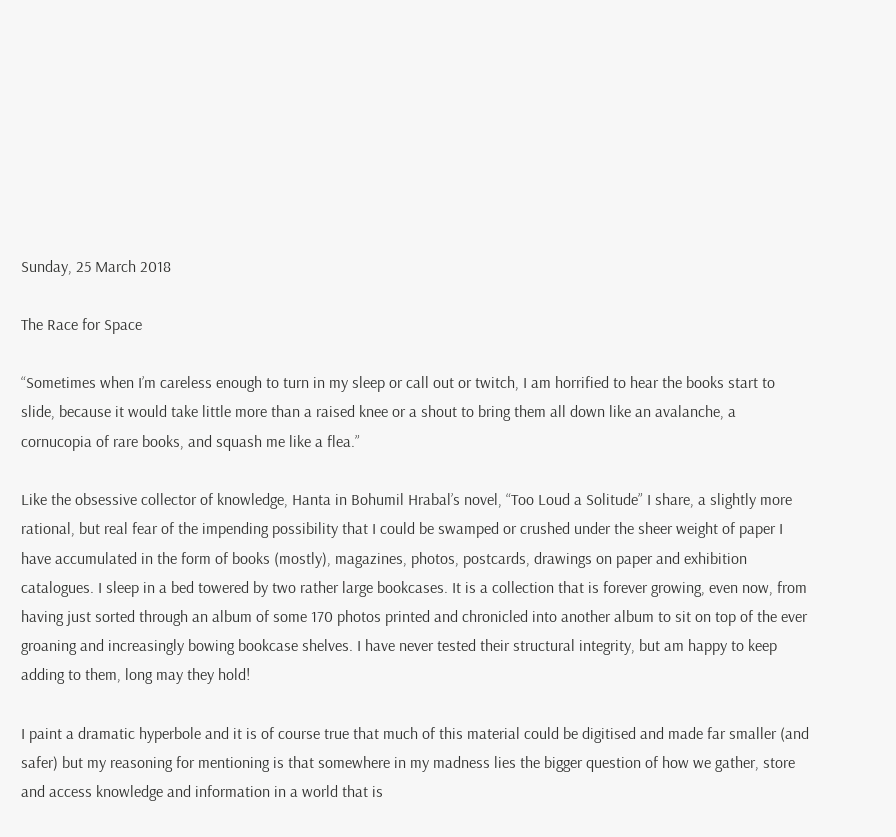Sunday, 25 March 2018

The Race for Space

“Sometimes when I’m careless enough to turn in my sleep or call out or twitch, I am horrified to hear the books start to slide, because it would take little more than a raised knee or a shout to bring them all down like an avalanche, a cornucopia of rare books, and squash me like a flea.”

Like the obsessive collector of knowledge, Hanta in Bohumil Hrabal’s novel, “Too Loud a Solitude” I share, a slightly more rational, but real fear of the impending possibility that I could be swamped or crushed under the sheer weight of paper I have accumulated in the form of books (mostly), magazines, photos, postcards, drawings on paper and exhibition catalogues. I sleep in a bed towered by two rather large bookcases. It is a collection that is forever growing, even now, from having just sorted through an album of some 170 photos printed and chronicled into another album to sit on top of the ever groaning and increasingly bowing bookcase shelves. I have never tested their structural integrity, but am happy to keep adding to them, long may they hold!

I paint a dramatic hyperbole and it is of course true that much of this material could be digitised and made far smaller (and safer) but my reasoning for mentioning is that somewhere in my madness lies the bigger question of how we gather, store and access knowledge and information in a world that is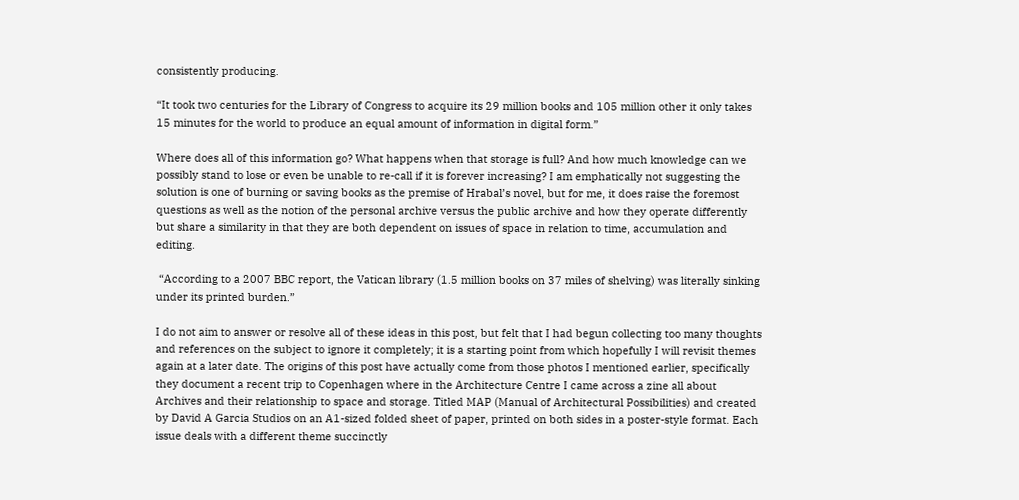consistently producing.

“It took two centuries for the Library of Congress to acquire its 29 million books and 105 million other it only takes 15 minutes for the world to produce an equal amount of information in digital form.”

Where does all of this information go? What happens when that storage is full? And how much knowledge can we possibly stand to lose or even be unable to re-call if it is forever increasing? I am emphatically not suggesting the solution is one of burning or saving books as the premise of Hrabal’s novel, but for me, it does raise the foremost questions as well as the notion of the personal archive versus the public archive and how they operate differently but share a similarity in that they are both dependent on issues of space in relation to time, accumulation and editing.

 “According to a 2007 BBC report, the Vatican library (1.5 million books on 37 miles of shelving) was literally sinking under its printed burden.”

I do not aim to answer or resolve all of these ideas in this post, but felt that I had begun collecting too many thoughts and references on the subject to ignore it completely; it is a starting point from which hopefully I will revisit themes again at a later date. The origins of this post have actually come from those photos I mentioned earlier, specifically they document a recent trip to Copenhagen where in the Architecture Centre I came across a zine all about Archives and their relationship to space and storage. Titled MAP (Manual of Architectural Possibilities) and created by David A Garcia Studios on an A1-sized folded sheet of paper, printed on both sides in a poster-style format. Each issue deals with a different theme succinctly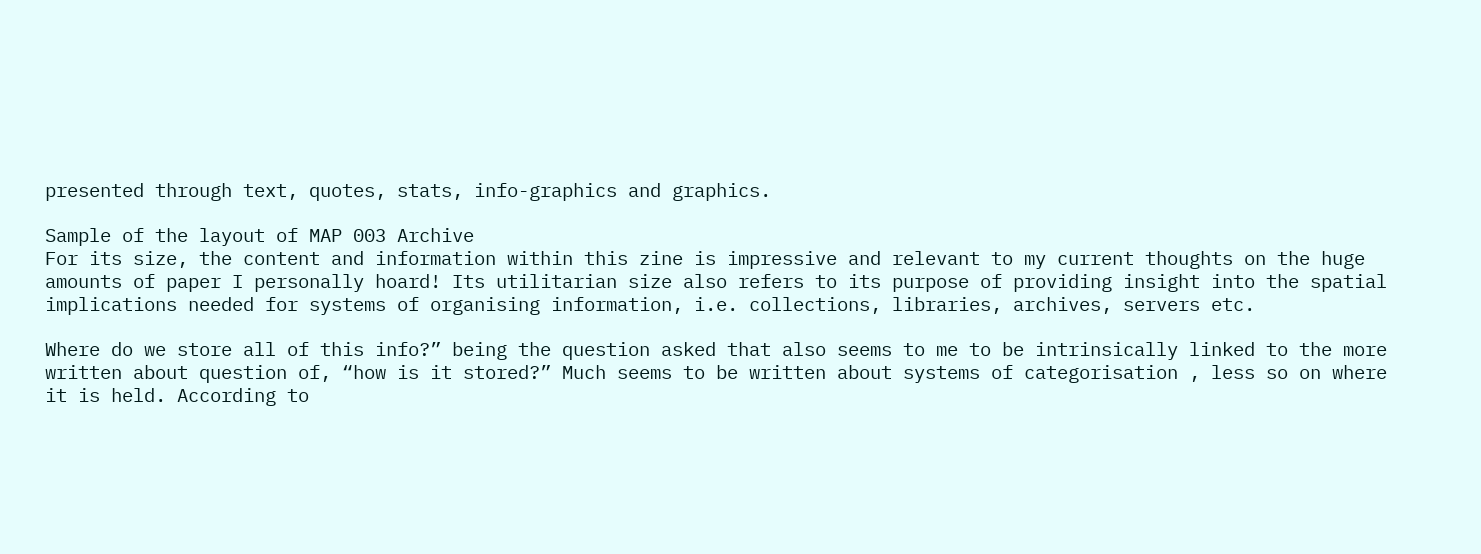presented through text, quotes, stats, info-graphics and graphics.

Sample of the layout of MAP 003 Archive
For its size, the content and information within this zine is impressive and relevant to my current thoughts on the huge amounts of paper I personally hoard! Its utilitarian size also refers to its purpose of providing insight into the spatial implications needed for systems of organising information, i.e. collections, libraries, archives, servers etc.

Where do we store all of this info?” being the question asked that also seems to me to be intrinsically linked to the more written about question of, “how is it stored?” Much seems to be written about systems of categorisation , less so on where it is held. According to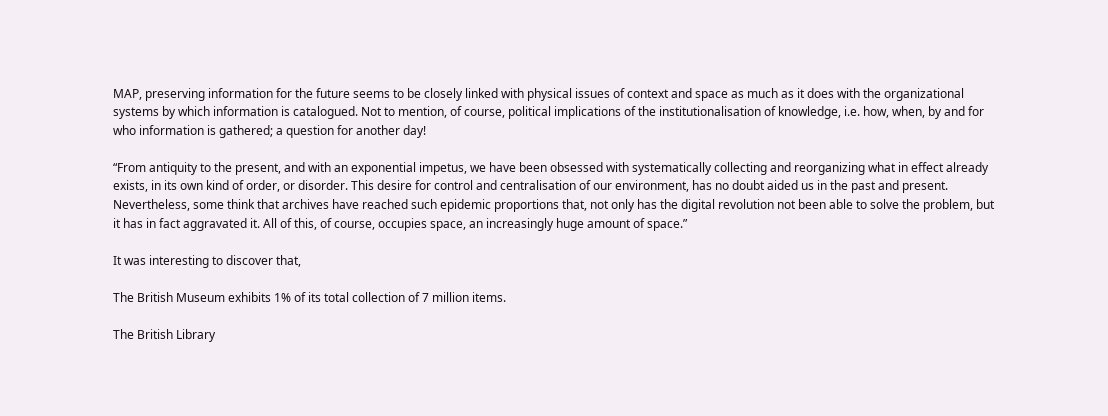MAP, preserving information for the future seems to be closely linked with physical issues of context and space as much as it does with the organizational systems by which information is catalogued. Not to mention, of course, political implications of the institutionalisation of knowledge, i.e. how, when, by and for who information is gathered; a question for another day!

“From antiquity to the present, and with an exponential impetus, we have been obsessed with systematically collecting and reorganizing what in effect already exists, in its own kind of order, or disorder. This desire for control and centralisation of our environment, has no doubt aided us in the past and present. Nevertheless, some think that archives have reached such epidemic proportions that, not only has the digital revolution not been able to solve the problem, but it has in fact aggravated it. All of this, of course, occupies space, an increasingly huge amount of space.”

It was interesting to discover that,

The British Museum exhibits 1% of its total collection of 7 million items.

The British Library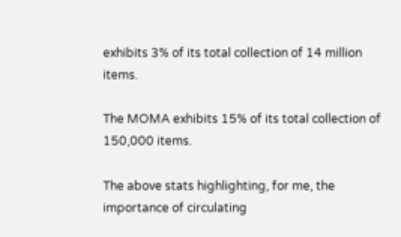exhibits 3% of its total collection of 14 million items.

The MOMA exhibits 15% of its total collection of 150,000 items.

The above stats highlighting, for me, the importance of circulating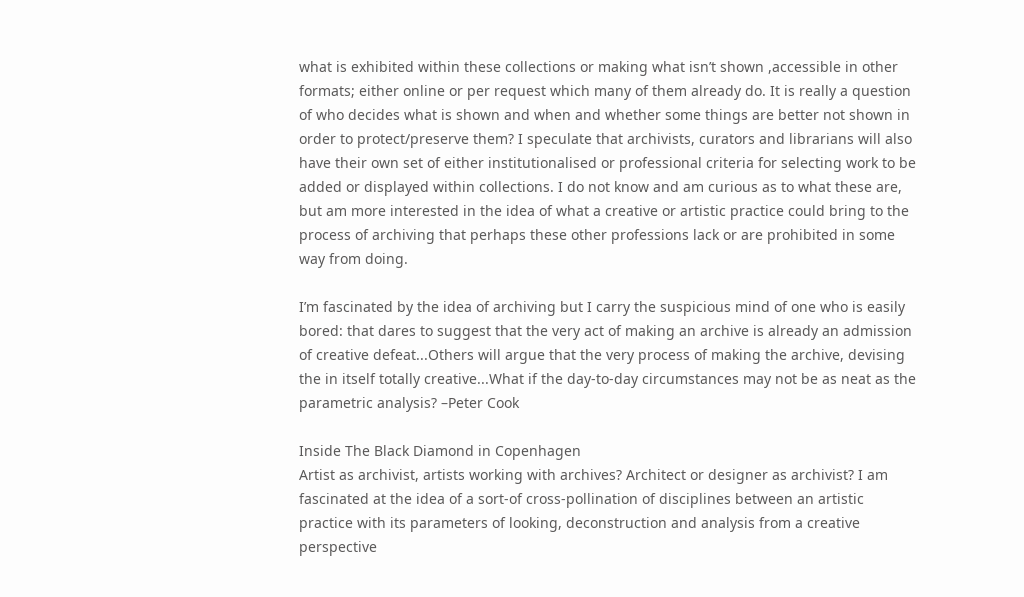what is exhibited within these collections or making what isn’t shown ,accessible in other formats; either online or per request which many of them already do. It is really a question of who decides what is shown and when and whether some things are better not shown in order to protect/preserve them? I speculate that archivists, curators and librarians will also have their own set of either institutionalised or professional criteria for selecting work to be added or displayed within collections. I do not know and am curious as to what these are, but am more interested in the idea of what a creative or artistic practice could bring to the process of archiving that perhaps these other professions lack or are prohibited in some way from doing.

I’m fascinated by the idea of archiving but I carry the suspicious mind of one who is easily bored: that dares to suggest that the very act of making an archive is already an admission of creative defeat...Others will argue that the very process of making the archive, devising the in itself totally creative...What if the day-to-day circumstances may not be as neat as the parametric analysis? –Peter Cook

Inside The Black Diamond in Copenhagen
Artist as archivist, artists working with archives? Architect or designer as archivist? I am fascinated at the idea of a sort-of cross-pollination of disciplines between an artistic practice with its parameters of looking, deconstruction and analysis from a creative perspective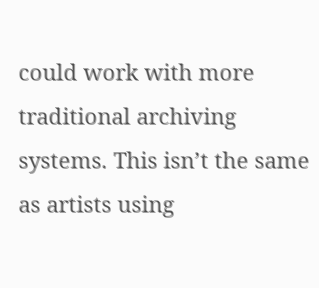could work with more traditional archiving systems. This isn’t the same as artists using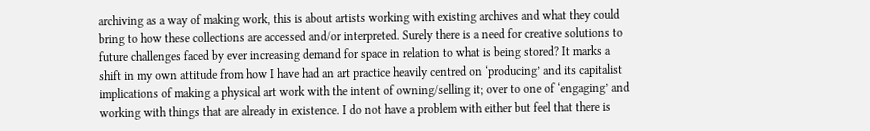archiving as a way of making work, this is about artists working with existing archives and what they could bring to how these collections are accessed and/or interpreted. Surely there is a need for creative solutions to future challenges faced by ever increasing demand for space in relation to what is being stored? It marks a shift in my own attitude from how I have had an art practice heavily centred on ‘producing’ and its capitalist implications of making a physical art work with the intent of owning/selling it; over to one of ‘engaging’ and working with things that are already in existence. I do not have a problem with either but feel that there is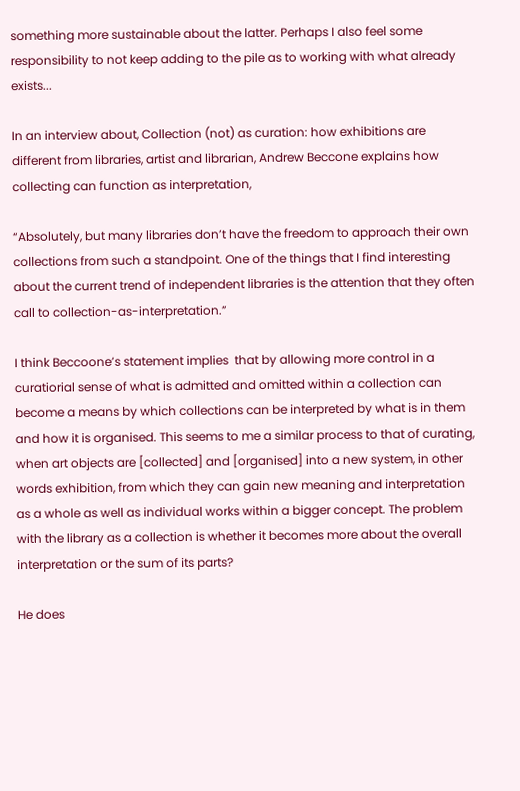something more sustainable about the latter. Perhaps I also feel some responsibility to not keep adding to the pile as to working with what already exists...

In an interview about, Collection (not) as curation: how exhibitions are different from libraries, artist and librarian, Andrew Beccone explains how collecting can function as interpretation,

“Absolutely, but many libraries don’t have the freedom to approach their own collections from such a standpoint. One of the things that I find interesting about the current trend of independent libraries is the attention that they often call to collection-as-interpretation.”

I think Beccoone’s statement implies  that by allowing more control in a curatiorial sense of what is admitted and omitted within a collection can become a means by which collections can be interpreted by what is in them and how it is organised. This seems to me a similar process to that of curating, when art objects are [collected] and [organised] into a new system, in other words exhibition, from which they can gain new meaning and interpretation as a whole as well as individual works within a bigger concept. The problem with the library as a collection is whether it becomes more about the overall interpretation or the sum of its parts?

He does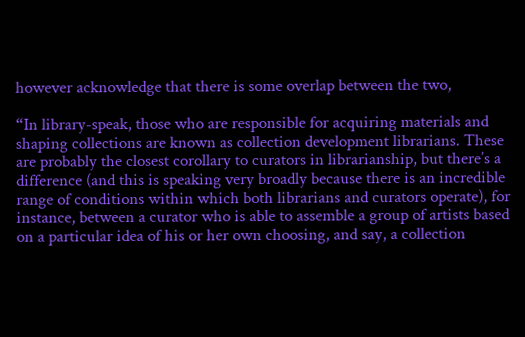however acknowledge that there is some overlap between the two,

“In library-speak, those who are responsible for acquiring materials and shaping collections are known as collection development librarians. These are probably the closest corollary to curators in librarianship, but there’s a difference (and this is speaking very broadly because there is an incredible range of conditions within which both librarians and curators operate), for instance, between a curator who is able to assemble a group of artists based on a particular idea of his or her own choosing, and say, a collection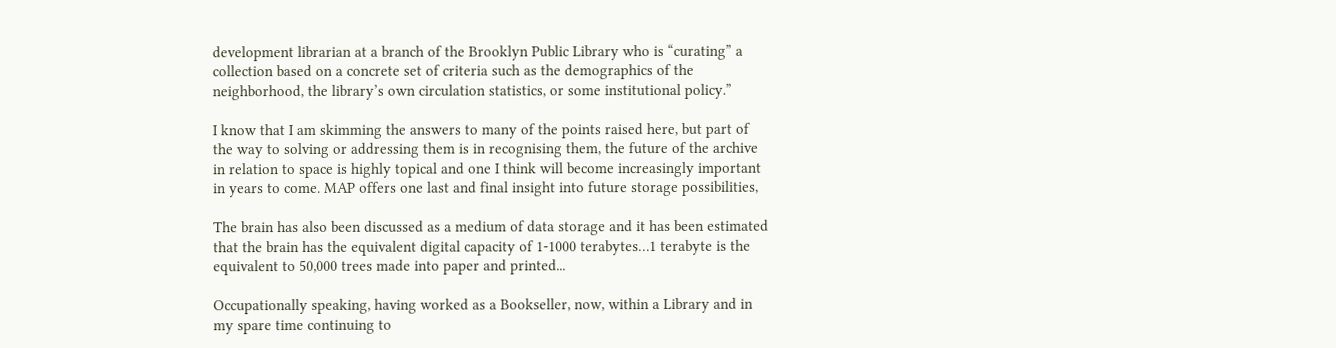development librarian at a branch of the Brooklyn Public Library who is “curating” a collection based on a concrete set of criteria such as the demographics of the neighborhood, the library’s own circulation statistics, or some institutional policy.”

I know that I am skimming the answers to many of the points raised here, but part of the way to solving or addressing them is in recognising them, the future of the archive in relation to space is highly topical and one I think will become increasingly important in years to come. MAP offers one last and final insight into future storage possibilities,

The brain has also been discussed as a medium of data storage and it has been estimated that the brain has the equivalent digital capacity of 1-1000 terabytes…1 terabyte is the equivalent to 50,000 trees made into paper and printed...

Occupationally speaking, having worked as a Bookseller, now, within a Library and in my spare time continuing to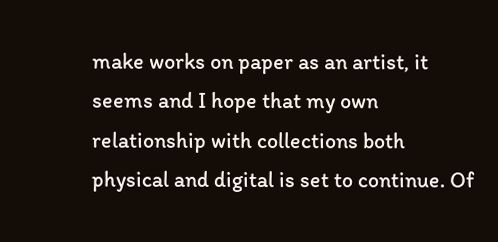make works on paper as an artist, it seems and I hope that my own relationship with collections both physical and digital is set to continue. Of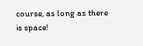course, as long as there is space!